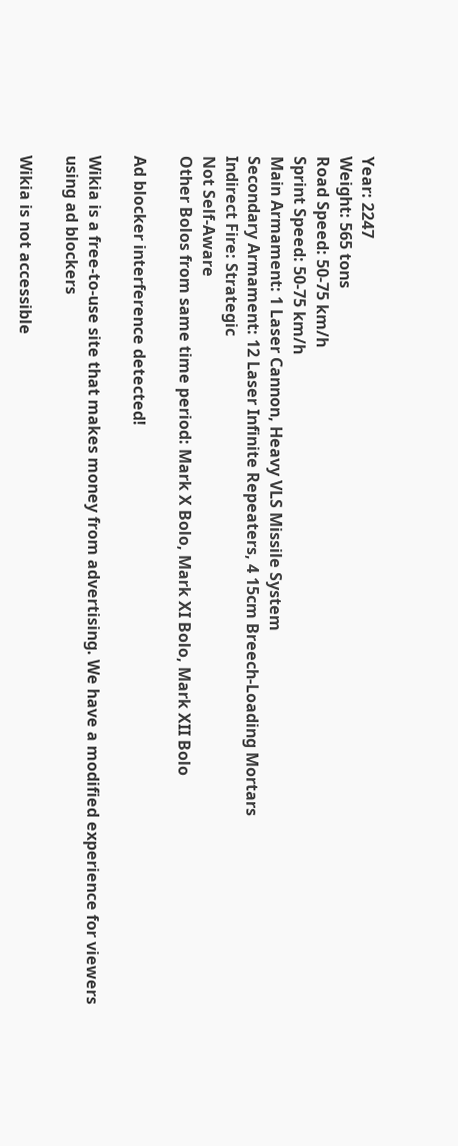Year: 2247
Weight: 565 tons
Road Speed: 50-75 km/h
Sprint Speed: 50-75 km/h
Main Armament: 1 Laser Cannon, Heavy VLS Missile System
Secondary Armament: 12 Laser Infinite Repeaters, 4 15cm Breech-Loading Mortars
Indirect Fire: Strategic
Not Self-Aware
Other Bolos from same time period: Mark X Bolo, Mark XI Bolo, Mark XII Bolo

Ad blocker interference detected!

Wikia is a free-to-use site that makes money from advertising. We have a modified experience for viewers using ad blockers

Wikia is not accessible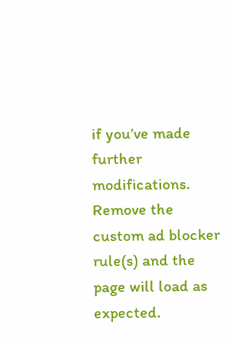if you’ve made further modifications. Remove the custom ad blocker rule(s) and the page will load as expected.